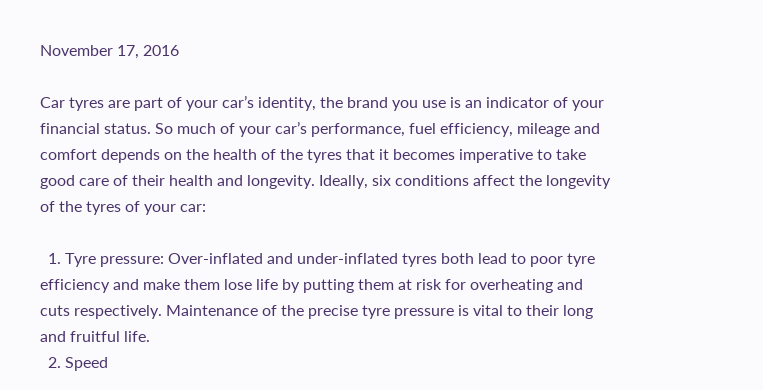November 17, 2016

Car tyres are part of your car’s identity, the brand you use is an indicator of your financial status. So much of your car’s performance, fuel efficiency, mileage and comfort depends on the health of the tyres that it becomes imperative to take good care of their health and longevity. Ideally, six conditions affect the longevity of the tyres of your car:

  1. Tyre pressure: Over-inflated and under-inflated tyres both lead to poor tyre efficiency and make them lose life by putting them at risk for overheating and cuts respectively. Maintenance of the precise tyre pressure is vital to their long and fruitful life.
  2. Speed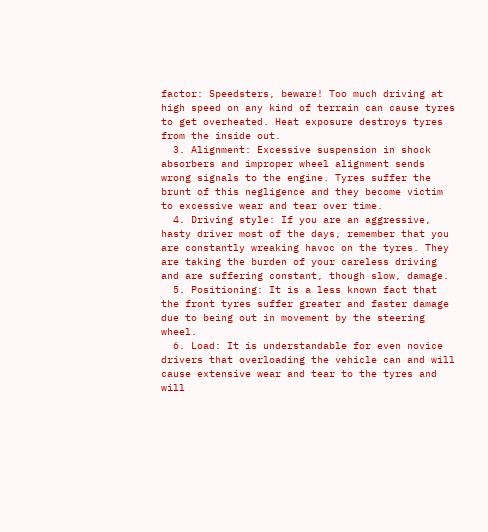factor: Speedsters, beware! Too much driving at high speed on any kind of terrain can cause tyres to get overheated. Heat exposure destroys tyres from the inside out.
  3. Alignment: Excessive suspension in shock absorbers and improper wheel alignment sends wrong signals to the engine. Tyres suffer the brunt of this negligence and they become victim to excessive wear and tear over time.
  4. Driving style: If you are an aggressive, hasty driver most of the days, remember that you are constantly wreaking havoc on the tyres. They are taking the burden of your careless driving and are suffering constant, though slow, damage.
  5. Positioning: It is a less known fact that the front tyres suffer greater and faster damage due to being out in movement by the steering wheel.
  6. Load: It is understandable for even novice drivers that overloading the vehicle can and will cause extensive wear and tear to the tyres and will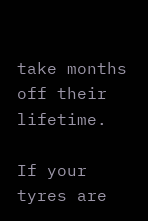take months off their lifetime.

If your tyres are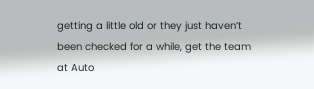getting a little old or they just haven’t been checked for a while, get the team at Auto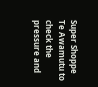Super Shoppe Te Awamutu to check the pressure and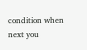condition when next you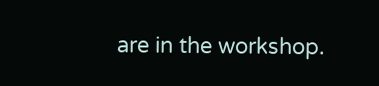are in the workshop.